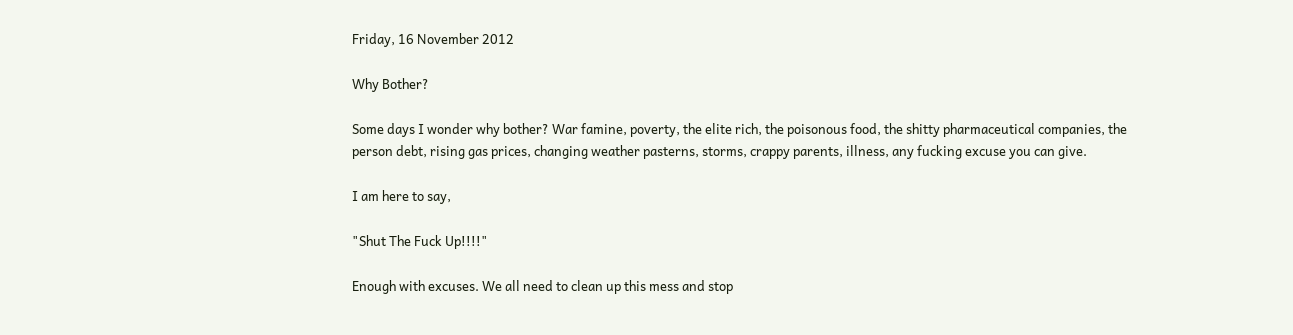Friday, 16 November 2012

Why Bother?

Some days I wonder why bother? War famine, poverty, the elite rich, the poisonous food, the shitty pharmaceutical companies, the person debt, rising gas prices, changing weather pasterns, storms, crappy parents, illness, any fucking excuse you can give.

I am here to say,

"Shut The Fuck Up!!!!"

Enough with excuses. We all need to clean up this mess and stop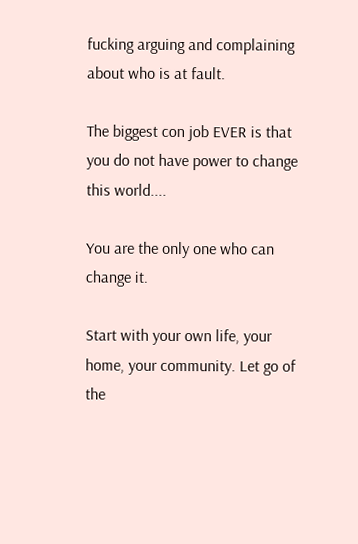fucking arguing and complaining about who is at fault.

The biggest con job EVER is that you do not have power to change this world....

You are the only one who can change it.

Start with your own life, your home, your community. Let go of the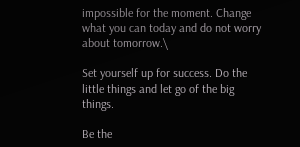impossible for the moment. Change what you can today and do not worry about tomorrow.\

Set yourself up for success. Do the little things and let go of the big things.

Be the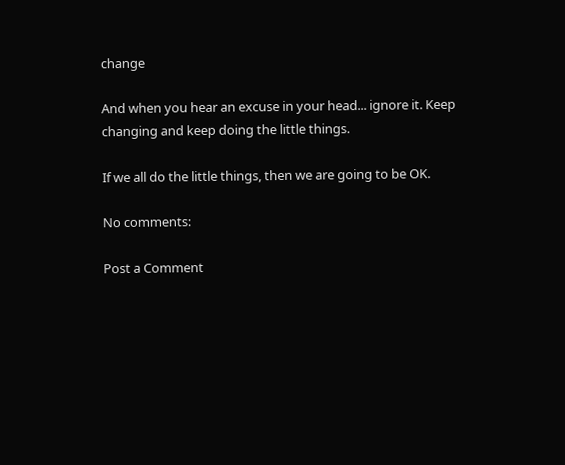change

And when you hear an excuse in your head... ignore it. Keep changing and keep doing the little things.

If we all do the little things, then we are going to be OK.

No comments:

Post a Comment